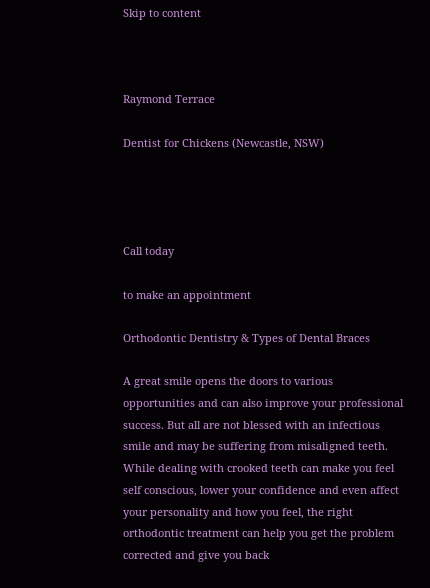Skip to content



Raymond Terrace

Dentist for Chickens (Newcastle, NSW)




Call today

to make an appointment

Orthodontic Dentistry & Types of Dental Braces

A great smile opens the doors to various opportunities and can also improve your professional success. But all are not blessed with an infectious smile and may be suffering from misaligned teeth. While dealing with crooked teeth can make you feel self conscious, lower your confidence and even affect your personality and how you feel, the right orthodontic treatment can help you get the problem corrected and give you back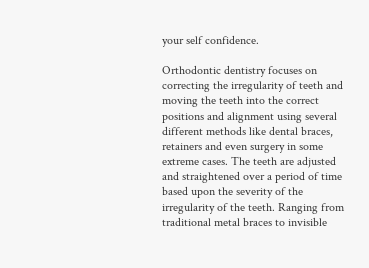your self confidence.

Orthodontic dentistry focuses on correcting the irregularity of teeth and moving the teeth into the correct positions and alignment using several different methods like dental braces, retainers and even surgery in some extreme cases. The teeth are adjusted and straightened over a period of time based upon the severity of the irregularity of the teeth. Ranging from traditional metal braces to invisible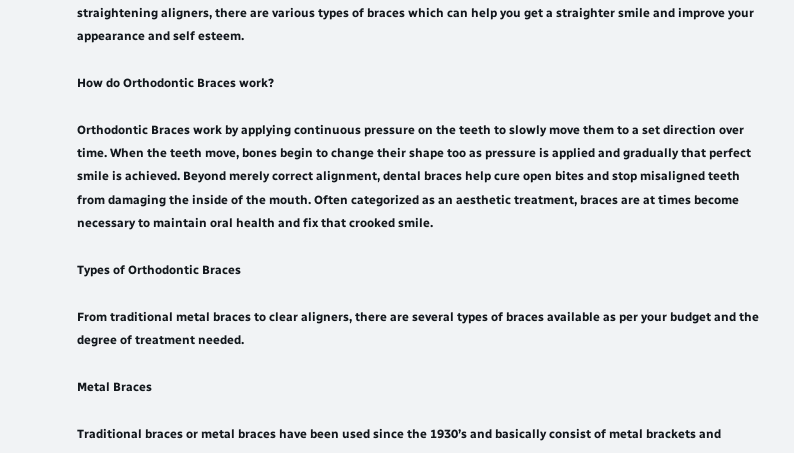straightening aligners, there are various types of braces which can help you get a straighter smile and improve your appearance and self esteem.

How do Orthodontic Braces work?

Orthodontic Braces work by applying continuous pressure on the teeth to slowly move them to a set direction over time. When the teeth move, bones begin to change their shape too as pressure is applied and gradually that perfect smile is achieved. Beyond merely correct alignment, dental braces help cure open bites and stop misaligned teeth from damaging the inside of the mouth. Often categorized as an aesthetic treatment, braces are at times become necessary to maintain oral health and fix that crooked smile.

Types of Orthodontic Braces

From traditional metal braces to clear aligners, there are several types of braces available as per your budget and the degree of treatment needed.

Metal Braces

Traditional braces or metal braces have been used since the 1930’s and basically consist of metal brackets and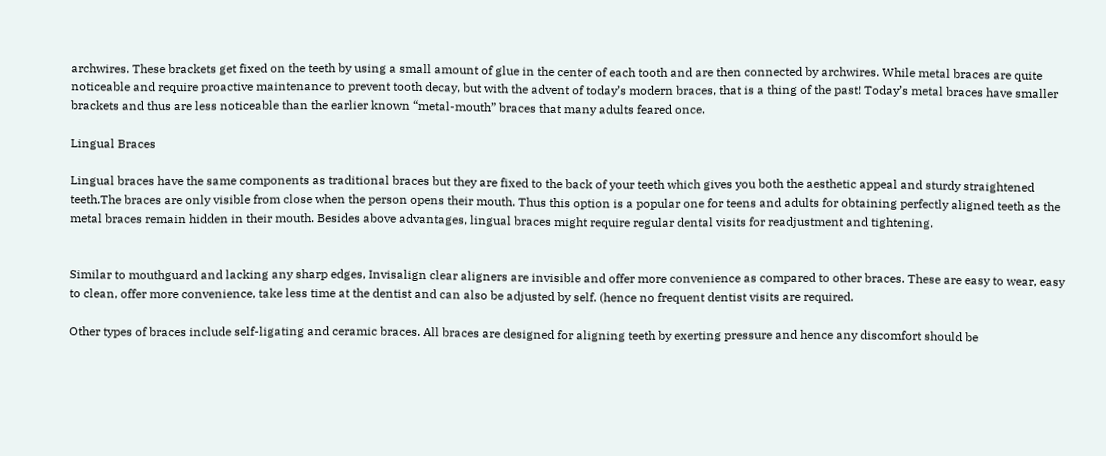archwires. These brackets get fixed on the teeth by using a small amount of glue in the center of each tooth and are then connected by archwires. While metal braces are quite noticeable and require proactive maintenance to prevent tooth decay, but with the advent of today’s modern braces, that is a thing of the past! Today’s metal braces have smaller brackets and thus are less noticeable than the earlier known “metal-mouth” braces that many adults feared once.

Lingual Braces

Lingual braces have the same components as traditional braces but they are fixed to the back of your teeth which gives you both the aesthetic appeal and sturdy straightened teeth.The braces are only visible from close when the person opens their mouth. Thus this option is a popular one for teens and adults for obtaining perfectly aligned teeth as the metal braces remain hidden in their mouth. Besides above advantages, lingual braces might require regular dental visits for readjustment and tightening.


Similar to mouthguard and lacking any sharp edges, Invisalign clear aligners are invisible and offer more convenience as compared to other braces. These are easy to wear, easy to clean, offer more convenience, take less time at the dentist and can also be adjusted by self. (hence no frequent dentist visits are required.

Other types of braces include self-ligating and ceramic braces. All braces are designed for aligning teeth by exerting pressure and hence any discomfort should be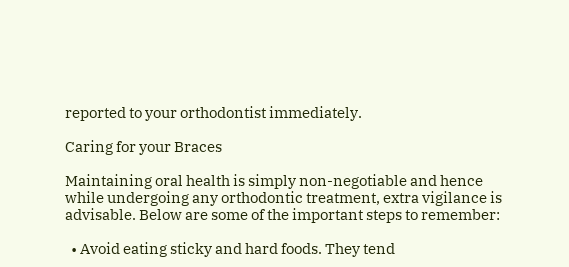reported to your orthodontist immediately.

Caring for your Braces

Maintaining oral health is simply non-negotiable and hence while undergoing any orthodontic treatment, extra vigilance is advisable. Below are some of the important steps to remember:

  • Avoid eating sticky and hard foods. They tend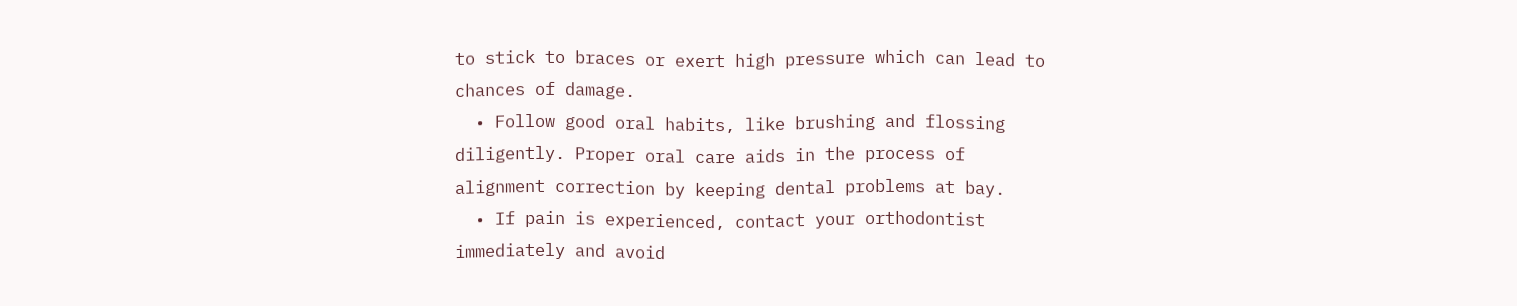to stick to braces or exert high pressure which can lead to chances of damage.
  • Follow good oral habits, like brushing and flossing diligently. Proper oral care aids in the process of alignment correction by keeping dental problems at bay.
  • If pain is experienced, contact your orthodontist immediately and avoid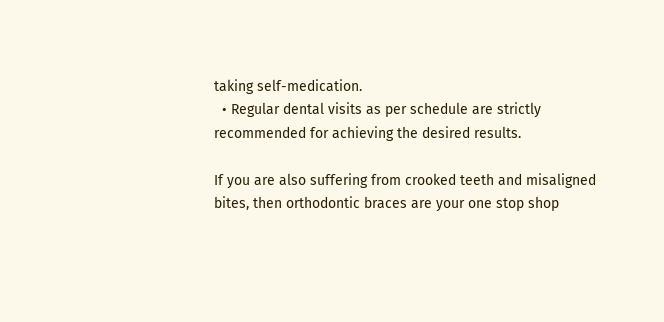taking self-medication.
  • Regular dental visits as per schedule are strictly recommended for achieving the desired results.

If you are also suffering from crooked teeth and misaligned bites, then orthodontic braces are your one stop shop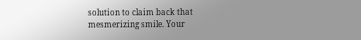solution to claim back that mesmerizing smile. Your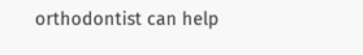orthodontist can help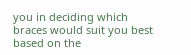you in deciding which braces would suit you best based on the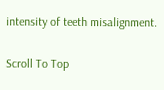intensity of teeth misalignment.

Scroll To Top